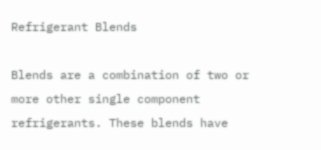Refrigerant Blends

Blends are a combination of two or more other single component refrigerants. These blends have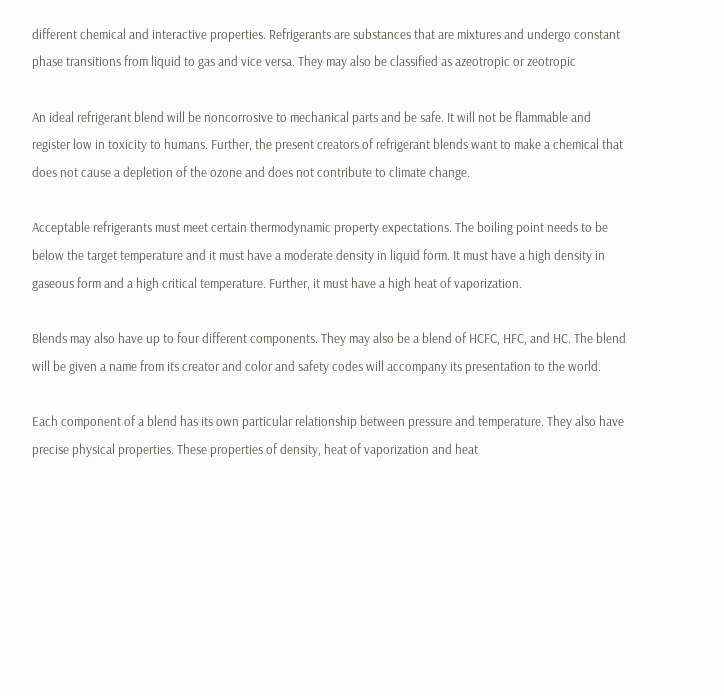different chemical and interactive properties. Refrigerants are substances that are mixtures and undergo constant phase transitions from liquid to gas and vice versa. They may also be classified as azeotropic or zeotropic

An ideal refrigerant blend will be noncorrosive to mechanical parts and be safe. It will not be flammable and register low in toxicity to humans. Further, the present creators of refrigerant blends want to make a chemical that does not cause a depletion of the ozone and does not contribute to climate change.

Acceptable refrigerants must meet certain thermodynamic property expectations. The boiling point needs to be below the target temperature and it must have a moderate density in liquid form. It must have a high density in gaseous form and a high critical temperature. Further, it must have a high heat of vaporization.

Blends may also have up to four different components. They may also be a blend of HCFC, HFC, and HC. The blend will be given a name from its creator and color and safety codes will accompany its presentation to the world.

Each component of a blend has its own particular relationship between pressure and temperature. They also have precise physical properties. These properties of density, heat of vaporization and heat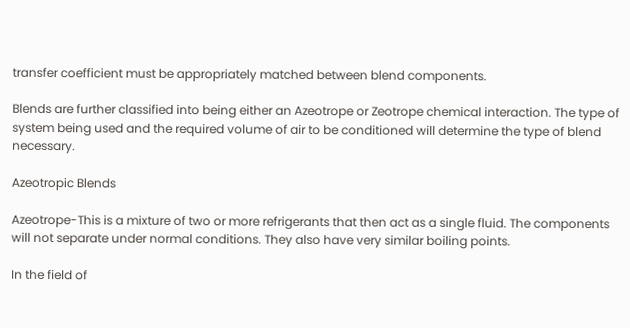transfer coefficient must be appropriately matched between blend components.

Blends are further classified into being either an Azeotrope or Zeotrope chemical interaction. The type of system being used and the required volume of air to be conditioned will determine the type of blend necessary.

Azeotropic Blends

Azeotrope-This is a mixture of two or more refrigerants that then act as a single fluid. The components will not separate under normal conditions. They also have very similar boiling points.

In the field of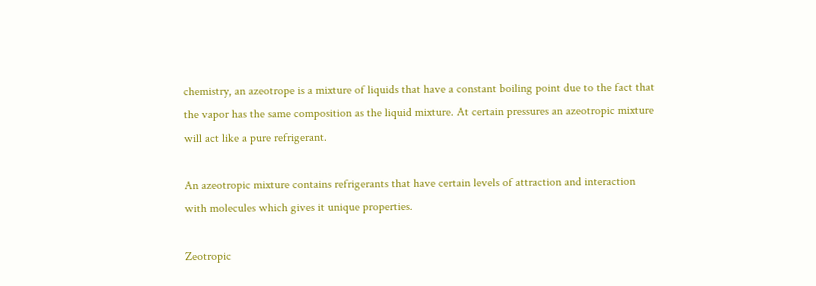chemistry, an azeotrope is a mixture of liquids that have a constant boiling point due to the fact that the vapor has the same composition as the liquid mixture. At certain pressures an azeotropic mixture will act like a pure refrigerant.

An azeotropic mixture contains refrigerants that have certain levels of attraction and interaction with molecules which gives it unique properties.

Zeotropic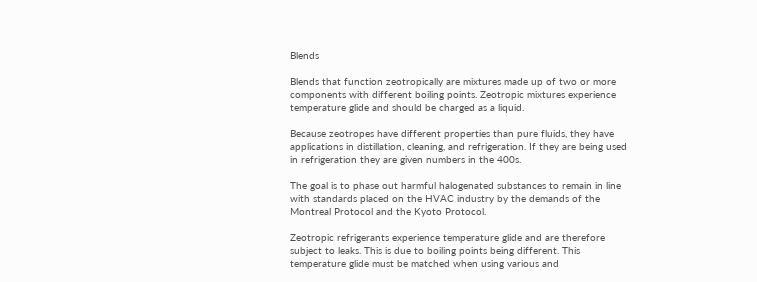Blends

Blends that function zeotropically are mixtures made up of two or more components with different boiling points. Zeotropic mixtures experience temperature glide and should be charged as a liquid.

Because zeotropes have different properties than pure fluids, they have applications in distillation, cleaning, and refrigeration. If they are being used in refrigeration they are given numbers in the 400s.

The goal is to phase out harmful halogenated substances to remain in line with standards placed on the HVAC industry by the demands of the Montreal Protocol and the Kyoto Protocol.

Zeotropic refrigerants experience temperature glide and are therefore subject to leaks. This is due to boiling points being different. This temperature glide must be matched when using various and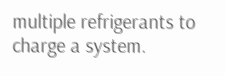multiple refrigerants to charge a system.